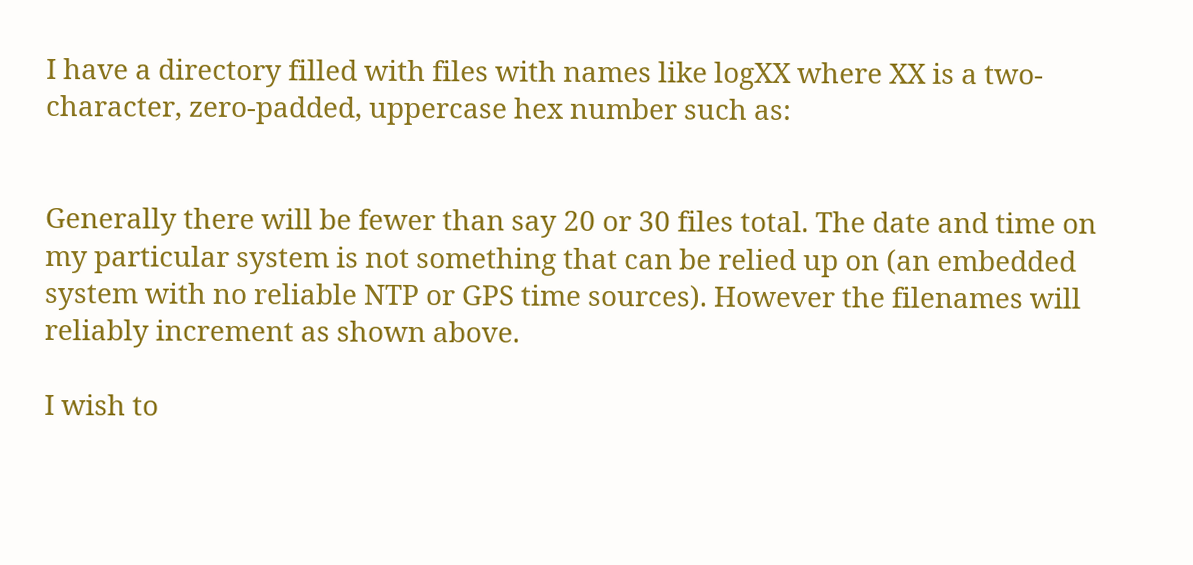I have a directory filled with files with names like logXX where XX is a two-character, zero-padded, uppercase hex number such as:


Generally there will be fewer than say 20 or 30 files total. The date and time on my particular system is not something that can be relied up on (an embedded system with no reliable NTP or GPS time sources). However the filenames will reliably increment as shown above.

I wish to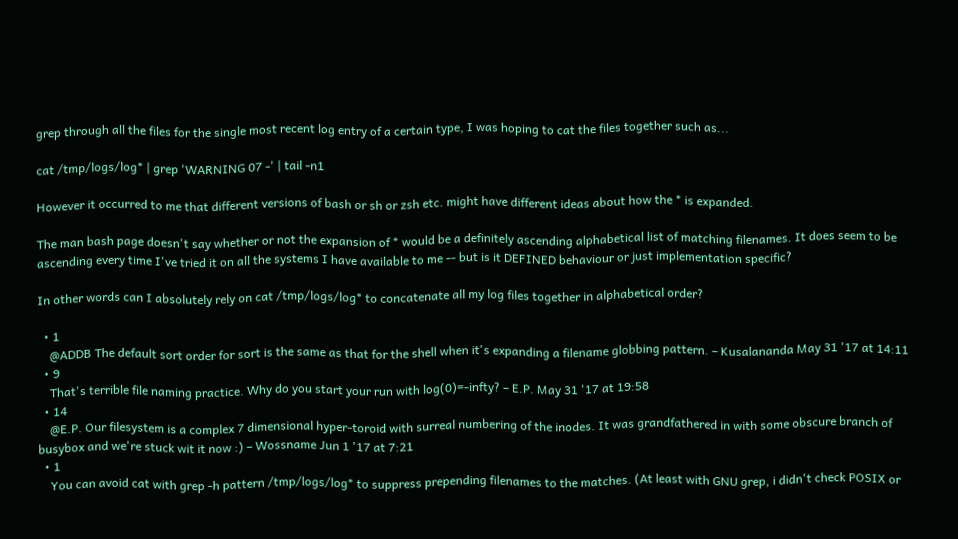grep through all the files for the single most recent log entry of a certain type, I was hoping to cat the files together such as...

cat /tmp/logs/log* | grep 'WARNING 07 -' | tail -n1

However it occurred to me that different versions of bash or sh or zsh etc. might have different ideas about how the * is expanded.

The man bash page doesn't say whether or not the expansion of * would be a definitely ascending alphabetical list of matching filenames. It does seem to be ascending every time I've tried it on all the systems I have available to me -- but is it DEFINED behaviour or just implementation specific?

In other words can I absolutely rely on cat /tmp/logs/log* to concatenate all my log files together in alphabetical order?

  • 1
    @ADDB The default sort order for sort is the same as that for the shell when it's expanding a filename globbing pattern. – Kusalananda May 31 '17 at 14:11
  • 9
    That's terrible file naming practice. Why do you start your run with log(0)=-infty? – E.P. May 31 '17 at 19:58
  • 14
    @E.P. Our filesystem is a complex 7 dimensional hyper-toroid with surreal numbering of the inodes. It was grandfathered in with some obscure branch of busybox and we're stuck wit it now :) – Wossname Jun 1 '17 at 7:21
  • 1
    You can avoid cat with grep -h pattern /tmp/logs/log* to suppress prepending filenames to the matches. (At least with GNU grep, i didn't check POSIX or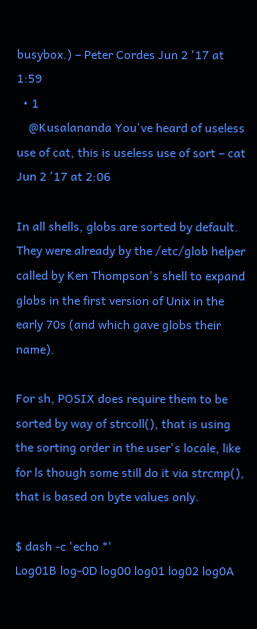busybox.) – Peter Cordes Jun 2 '17 at 1:59
  • 1
    @Kusalananda You've heard of useless use of cat, this is useless use of sort – cat Jun 2 '17 at 2:06

In all shells, globs are sorted by default. They were already by the /etc/glob helper called by Ken Thompson's shell to expand globs in the first version of Unix in the early 70s (and which gave globs their name).

For sh, POSIX does require them to be sorted by way of strcoll(), that is using the sorting order in the user's locale, like for ls though some still do it via strcmp(), that is based on byte values only.

$ dash -c 'echo *'
Log01B log-0D log00 log01 log02 log0A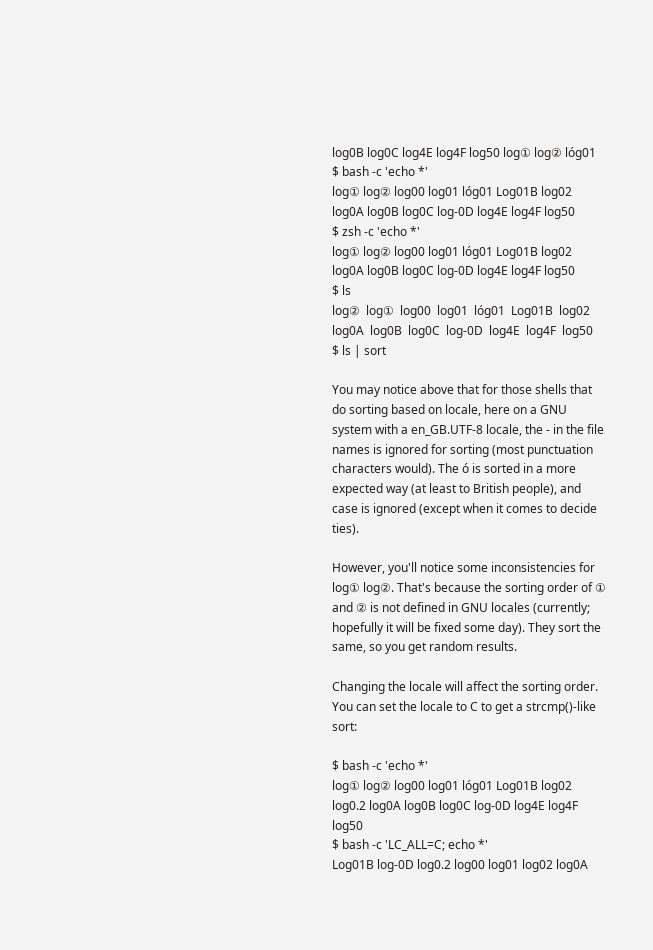log0B log0C log4E log4F log50 log① log② lóg01
$ bash -c 'echo *'
log① log② log00 log01 lóg01 Log01B log02 log0A log0B log0C log-0D log4E log4F log50
$ zsh -c 'echo *'
log① log② log00 log01 lóg01 Log01B log02 log0A log0B log0C log-0D log4E log4F log50
$ ls
log②  log①  log00  log01  lóg01  Log01B  log02  log0A  log0B  log0C  log-0D  log4E  log4F  log50
$ ls | sort

You may notice above that for those shells that do sorting based on locale, here on a GNU system with a en_GB.UTF-8 locale, the - in the file names is ignored for sorting (most punctuation characters would). The ó is sorted in a more expected way (at least to British people), and case is ignored (except when it comes to decide ties).

However, you'll notice some inconsistencies for log① log②. That's because the sorting order of ① and ② is not defined in GNU locales (currently; hopefully it will be fixed some day). They sort the same, so you get random results.

Changing the locale will affect the sorting order. You can set the locale to C to get a strcmp()-like sort:

$ bash -c 'echo *'
log① log② log00 log01 lóg01 Log01B log02 log0.2 log0A log0B log0C log-0D log4E log4F log50
$ bash -c 'LC_ALL=C; echo *'
Log01B log-0D log0.2 log00 log01 log02 log0A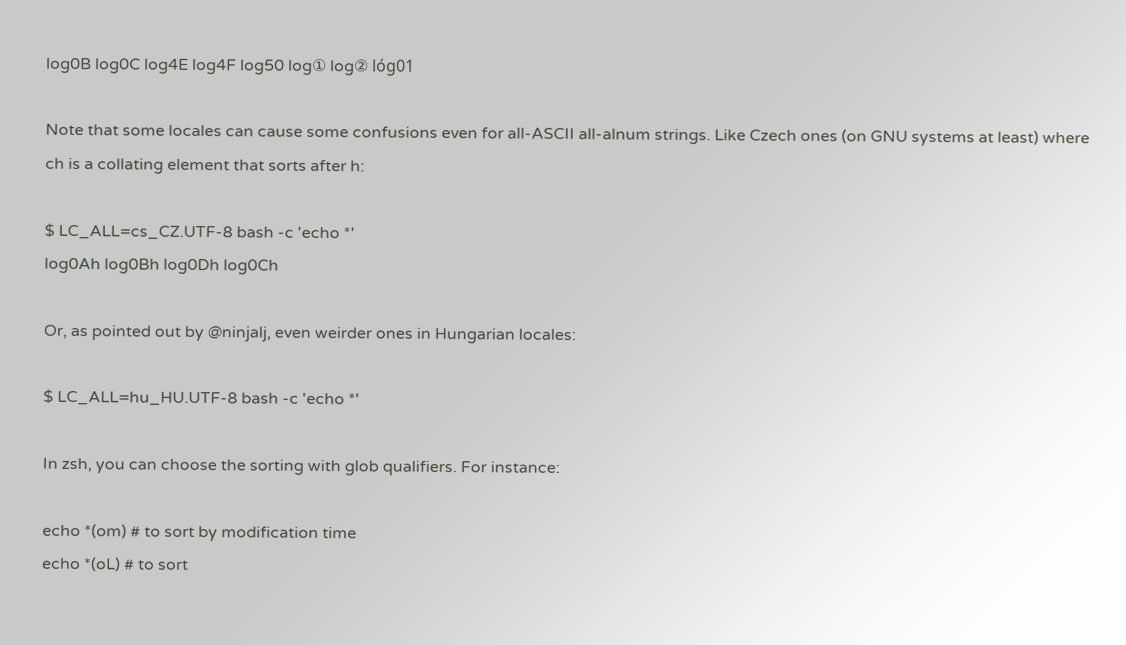log0B log0C log4E log4F log50 log① log② lóg01

Note that some locales can cause some confusions even for all-ASCII all-alnum strings. Like Czech ones (on GNU systems at least) where ch is a collating element that sorts after h:

$ LC_ALL=cs_CZ.UTF-8 bash -c 'echo *'
log0Ah log0Bh log0Dh log0Ch

Or, as pointed out by @ninjalj, even weirder ones in Hungarian locales:

$ LC_ALL=hu_HU.UTF-8 bash -c 'echo *'

In zsh, you can choose the sorting with glob qualifiers. For instance:

echo *(om) # to sort by modification time
echo *(oL) # to sort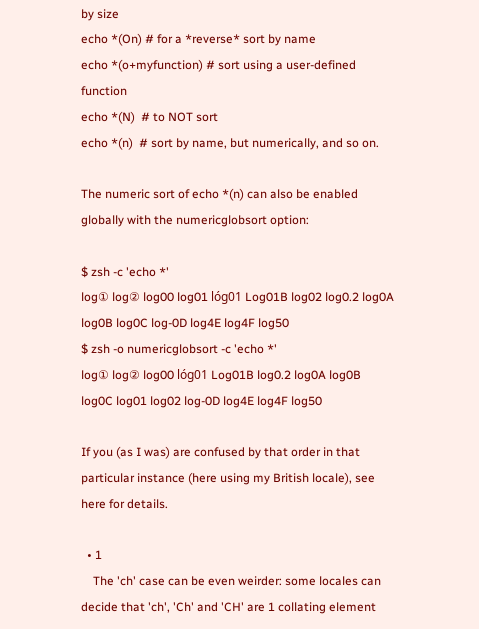by size
echo *(On) # for a *reverse* sort by name
echo *(o+myfunction) # sort using a user-defined function
echo *(N)  # to NOT sort
echo *(n)  # sort by name, but numerically, and so on.

The numeric sort of echo *(n) can also be enabled globally with the numericglobsort option:

$ zsh -c 'echo *'
log① log② log00 log01 lóg01 Log01B log02 log0.2 log0A log0B log0C log-0D log4E log4F log50
$ zsh -o numericglobsort -c 'echo *'
log① log② log00 lóg01 Log01B log0.2 log0A log0B log0C log01 log02 log-0D log4E log4F log50

If you (as I was) are confused by that order in that particular instance (here using my British locale), see here for details.

  • 1
    The 'ch' case can be even weirder: some locales can decide that 'ch', 'Ch' and 'CH' are 1 collating element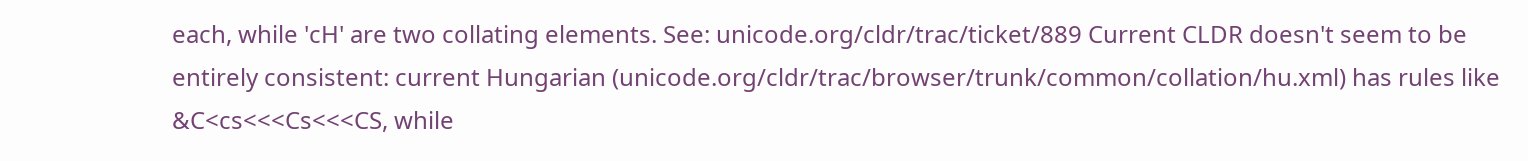each, while 'cH' are two collating elements. See: unicode.org/cldr/trac/ticket/889 Current CLDR doesn't seem to be entirely consistent: current Hungarian (unicode.org/cldr/trac/browser/trunk/common/collation/hu.xml) has rules like &C<cs<<<Cs<<<CS, while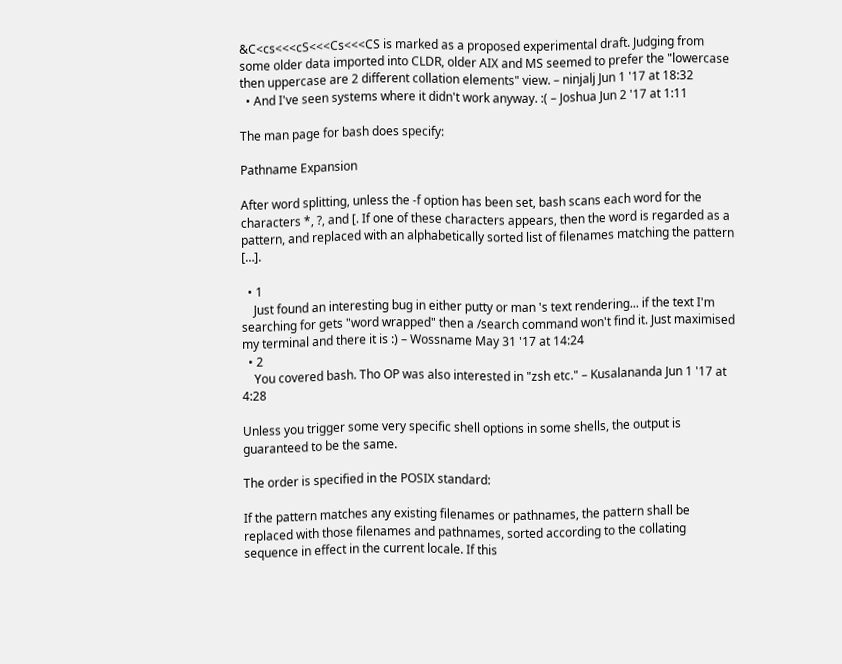&C<cs<<<cS<<<Cs<<<CS is marked as a proposed experimental draft. Judging from some older data imported into CLDR, older AIX and MS seemed to prefer the "lowercase then uppercase are 2 different collation elements" view. – ninjalj Jun 1 '17 at 18:32
  • And I've seen systems where it didn't work anyway. :( – Joshua Jun 2 '17 at 1:11

The man page for bash does specify:

Pathname Expansion

After word splitting, unless the -f option has been set, bash scans each word for the characters *, ?, and [. If one of these characters appears, then the word is regarded as a pattern, and replaced with an alphabetically sorted list of filenames matching the pattern […].

  • 1
    Just found an interesting bug in either putty or man 's text rendering... if the text I'm searching for gets "word wrapped" then a /search command won't find it. Just maximised my terminal and there it is :) – Wossname May 31 '17 at 14:24
  • 2
    You covered bash. Tho OP was also interested in "zsh etc." – Kusalananda Jun 1 '17 at 4:28

Unless you trigger some very specific shell options in some shells, the output is guaranteed to be the same.

The order is specified in the POSIX standard:

If the pattern matches any existing filenames or pathnames, the pattern shall be replaced with those filenames and pathnames, sorted according to the collating sequence in effect in the current locale. If this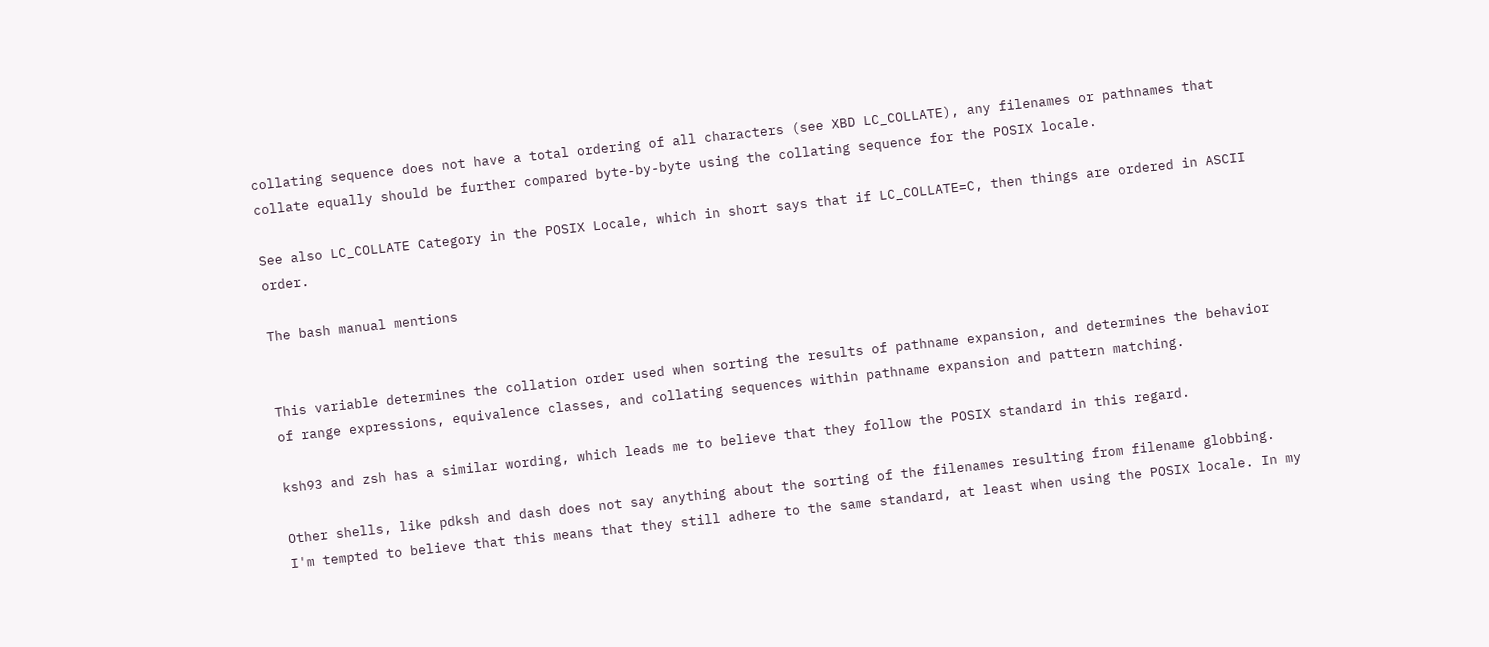collating sequence does not have a total ordering of all characters (see XBD LC_COLLATE), any filenames or pathnames that collate equally should be further compared byte-by-byte using the collating sequence for the POSIX locale.

See also LC_COLLATE Category in the POSIX Locale, which in short says that if LC_COLLATE=C, then things are ordered in ASCII order.

The bash manual mentions


This variable determines the collation order used when sorting the results of pathname expansion, and determines the behavior of range expressions, equivalence classes, and collating sequences within pathname expansion and pattern matching.

ksh93 and zsh has a similar wording, which leads me to believe that they follow the POSIX standard in this regard.

Other shells, like pdksh and dash does not say anything about the sorting of the filenames resulting from filename globbing. I'm tempted to believe that this means that they still adhere to the same standard, at least when using the POSIX locale. In my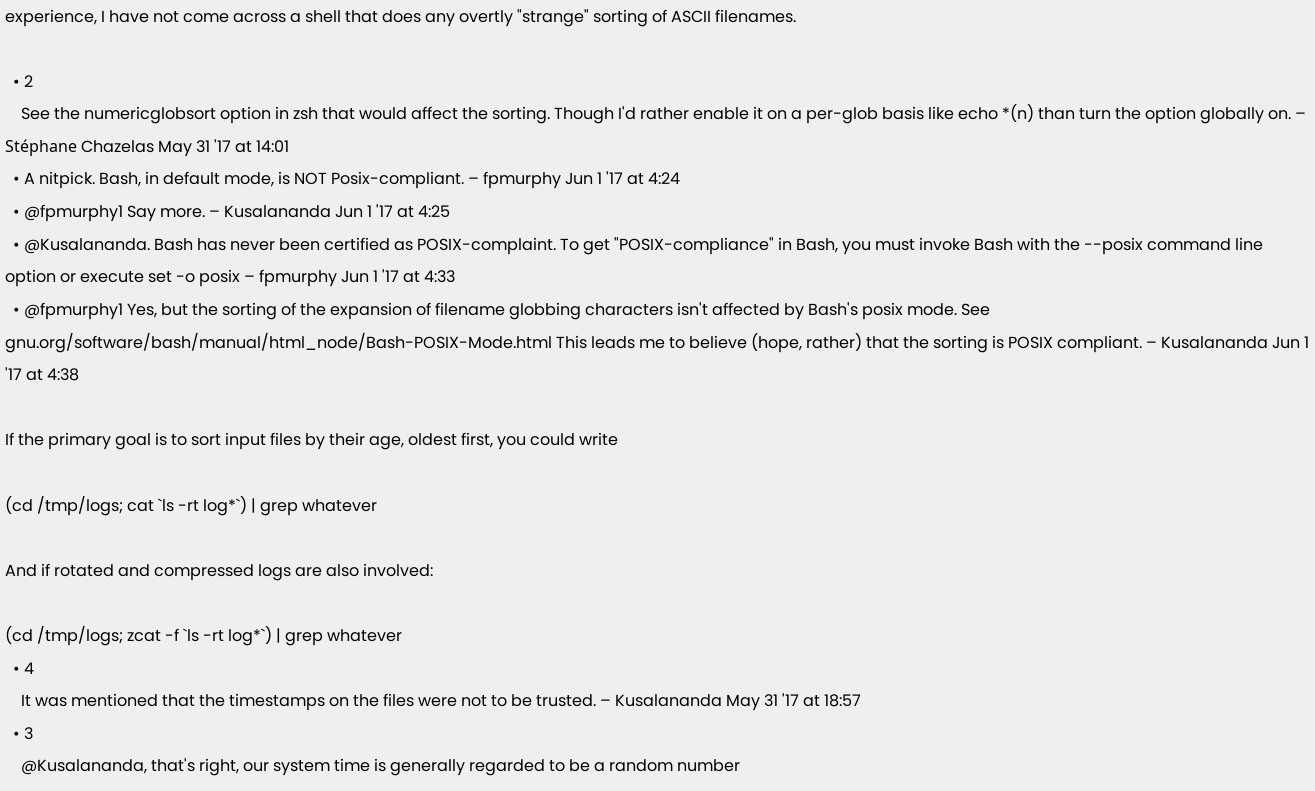experience, I have not come across a shell that does any overtly "strange" sorting of ASCII filenames.

  • 2
    See the numericglobsort option in zsh that would affect the sorting. Though I'd rather enable it on a per-glob basis like echo *(n) than turn the option globally on. – Stéphane Chazelas May 31 '17 at 14:01
  • A nitpick. Bash, in default mode, is NOT Posix-compliant. – fpmurphy Jun 1 '17 at 4:24
  • @fpmurphy1 Say more. – Kusalananda Jun 1 '17 at 4:25
  • @Kusalananda. Bash has never been certified as POSIX-complaint. To get "POSIX-compliance" in Bash, you must invoke Bash with the --posix command line option or execute set -o posix – fpmurphy Jun 1 '17 at 4:33
  • @fpmurphy1 Yes, but the sorting of the expansion of filename globbing characters isn't affected by Bash's posix mode. See gnu.org/software/bash/manual/html_node/Bash-POSIX-Mode.html This leads me to believe (hope, rather) that the sorting is POSIX compliant. – Kusalananda Jun 1 '17 at 4:38

If the primary goal is to sort input files by their age, oldest first, you could write

(cd /tmp/logs; cat `ls -rt log*`) | grep whatever

And if rotated and compressed logs are also involved:

(cd /tmp/logs; zcat -f `ls -rt log*`) | grep whatever
  • 4
    It was mentioned that the timestamps on the files were not to be trusted. – Kusalananda May 31 '17 at 18:57
  • 3
    @Kusalananda, that's right, our system time is generally regarded to be a random number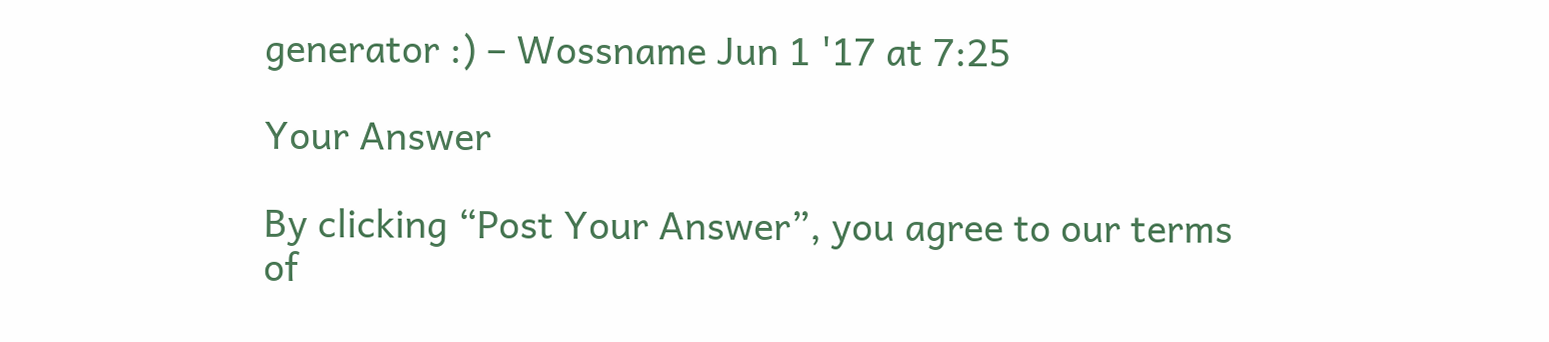generator :) – Wossname Jun 1 '17 at 7:25

Your Answer

By clicking “Post Your Answer”, you agree to our terms of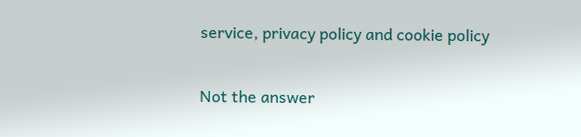service, privacy policy and cookie policy

Not the answer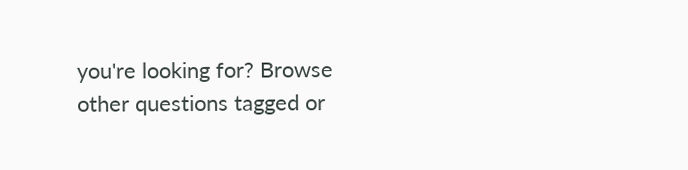you're looking for? Browse other questions tagged or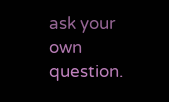ask your own question.